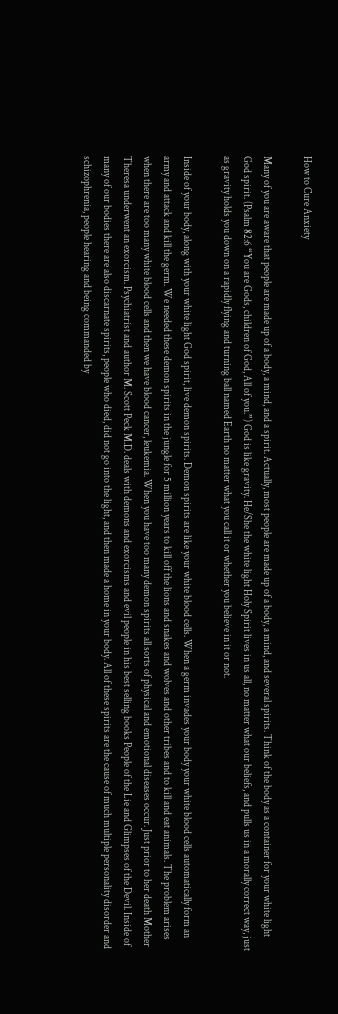How to Cure Anxiety

Many of you are aware that people are made up of a body, a mind, and a spirit. Actually, most people are made up of a body, a mind, and several spirits. Think of the body as a container for your white light God spirit. (Psalm 82:6 “You are Gods, children of God, All of you.”) God is like gravity. He/She the white light Holy Spirit lives in us all, no matter what our beliefs, and pulls us in a morally correct way, just as gravity holds you down on a rapidly flying and turning ball named Earth no matter what you call it or whether you believe in it or not.

Inside of your body, along with your white light God spirit, live demon spirits. Demon spirits are like your white blood cells. When a germ invades your body your white blood cells automatically form an army and attack and kill the germ. We needed these demon spirits in the jungle for 5 million years to kill off the lions and snakes and wolves and other tribes and to kill and eat animals. The problem arises when there are too many white blood cells and then we have blood cancer, leukemia. When you have too many demon spirits all sorts of physical and emotional diseases occur. Just prior to her death Mother Theresa underwent an exorcism. Psychiatrist and author M. Scott Peck M.D. deals with demons and exorcisms and evil people in his best selling books People of the Lie and Glimpses of the Devil. Inside of many of our bodies there are also discarnate spirits, people who died, did not go into the light, and then made a home in your body. All of these spirits are the cause of much multiple personality disorder and schizophrenia, people hearing and being commanded by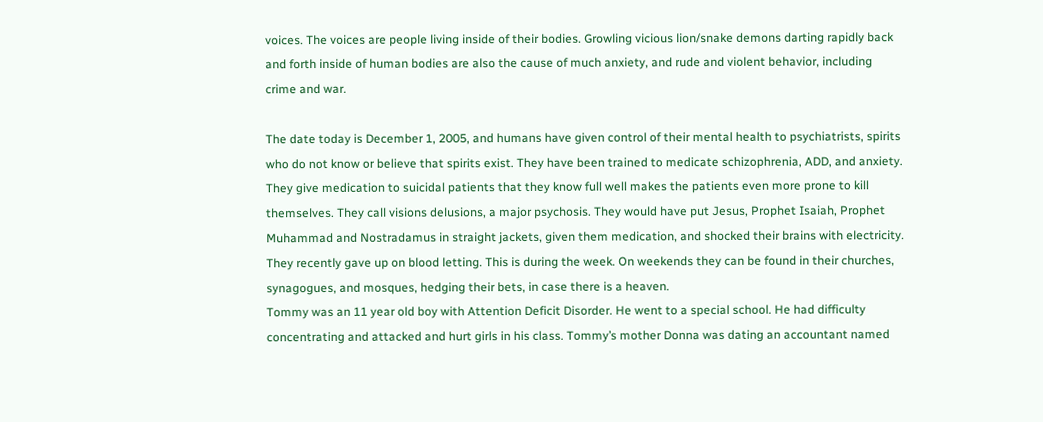voices. The voices are people living inside of their bodies. Growling vicious lion/snake demons darting rapidly back and forth inside of human bodies are also the cause of much anxiety, and rude and violent behavior, including crime and war.

The date today is December 1, 2005, and humans have given control of their mental health to psychiatrists, spirits who do not know or believe that spirits exist. They have been trained to medicate schizophrenia, ADD, and anxiety. They give medication to suicidal patients that they know full well makes the patients even more prone to kill themselves. They call visions delusions, a major psychosis. They would have put Jesus, Prophet Isaiah, Prophet Muhammad and Nostradamus in straight jackets, given them medication, and shocked their brains with electricity. They recently gave up on blood letting. This is during the week. On weekends they can be found in their churches, synagogues, and mosques, hedging their bets, in case there is a heaven.
Tommy was an 11 year old boy with Attention Deficit Disorder. He went to a special school. He had difficulty concentrating and attacked and hurt girls in his class. Tommy’s mother Donna was dating an accountant named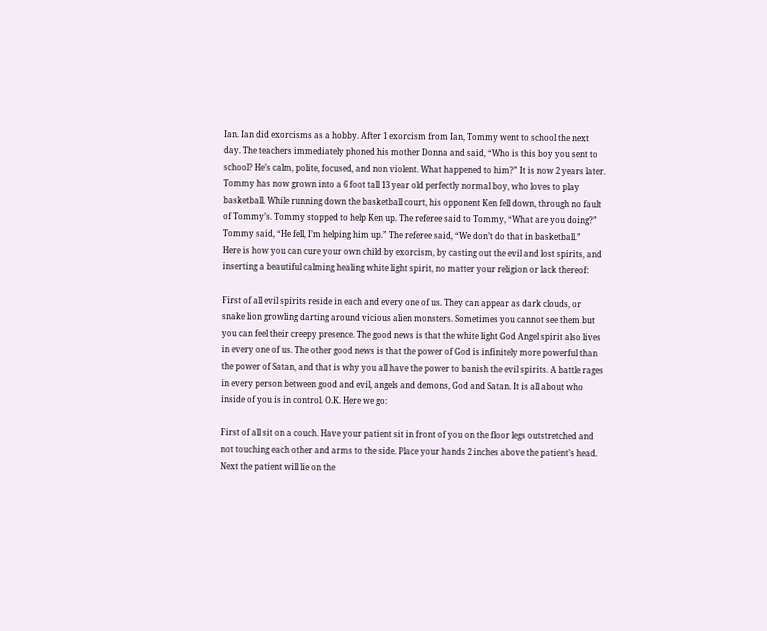Ian. Ian did exorcisms as a hobby. After 1 exorcism from Ian, Tommy went to school the next day. The teachers immediately phoned his mother Donna and said, “Who is this boy you sent to school? He’s calm, polite, focused, and non violent. What happened to him?” It is now 2 years later. Tommy has now grown into a 6 foot tall 13 year old perfectly normal boy, who loves to play basketball. While running down the basketball court, his opponent Ken fell down, through no fault of Tommy’s. Tommy stopped to help Ken up. The referee said to Tommy, “What are you doing?” Tommy said, “He fell, I’m helping him up.” The referee said, “We don’t do that in basketball.”
Here is how you can cure your own child by exorcism, by casting out the evil and lost spirits, and inserting a beautiful calming healing white light spirit, no matter your religion or lack thereof:

First of all evil spirits reside in each and every one of us. They can appear as dark clouds, or snake lion growling darting around vicious alien monsters. Sometimes you cannot see them but you can feel their creepy presence. The good news is that the white light God Angel spirit also lives in every one of us. The other good news is that the power of God is infinitely more powerful than the power of Satan, and that is why you all have the power to banish the evil spirits. A battle rages in every person between good and evil, angels and demons, God and Satan. It is all about who inside of you is in control. O.K. Here we go:

First of all sit on a couch. Have your patient sit in front of you on the floor legs outstretched and not touching each other and arms to the side. Place your hands 2 inches above the patient’s head. Next the patient will lie on the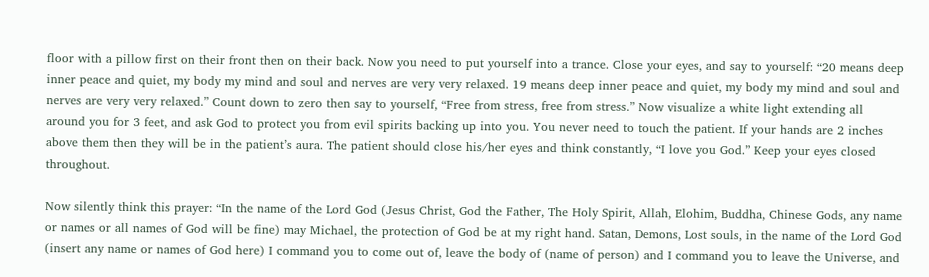floor with a pillow first on their front then on their back. Now you need to put yourself into a trance. Close your eyes, and say to yourself: “20 means deep inner peace and quiet, my body my mind and soul and nerves are very very relaxed. 19 means deep inner peace and quiet, my body my mind and soul and nerves are very very relaxed.” Count down to zero then say to yourself, “Free from stress, free from stress.” Now visualize a white light extending all around you for 3 feet, and ask God to protect you from evil spirits backing up into you. You never need to touch the patient. If your hands are 2 inches above them then they will be in the patient’s aura. The patient should close his/her eyes and think constantly, “I love you God.” Keep your eyes closed throughout.

Now silently think this prayer: “In the name of the Lord God (Jesus Christ, God the Father, The Holy Spirit, Allah, Elohim, Buddha, Chinese Gods, any name or names or all names of God will be fine) may Michael, the protection of God be at my right hand. Satan, Demons, Lost souls, in the name of the Lord God (insert any name or names of God here) I command you to come out of, leave the body of (name of person) and I command you to leave the Universe, and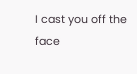I cast you off the face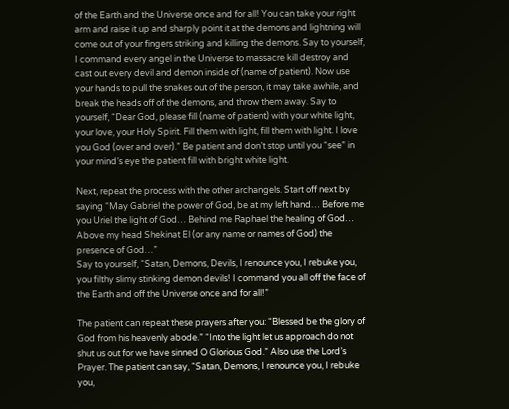of the Earth and the Universe once and for all! You can take your right arm and raise it up and sharply point it at the demons and lightning will come out of your fingers striking and killing the demons. Say to yourself, I command every angel in the Universe to massacre kill destroy and cast out every devil and demon inside of (name of patient). Now use your hands to pull the snakes out of the person, it may take awhile, and break the heads off of the demons, and throw them away. Say to yourself, “Dear God, please fill (name of patient) with your white light, your love, your Holy Spirit. Fill them with light, fill them with light. I love you God (over and over).” Be patient and don’t stop until you “see” in your mind’s eye the patient fill with bright white light.

Next, repeat the process with the other archangels. Start off next by saying “May Gabriel the power of God, be at my left hand… Before me you Uriel the light of God… Behind me Raphael the healing of God… Above my head Shekinat El (or any name or names of God) the presence of God…”
Say to yourself, “Satan, Demons, Devils, I renounce you, I rebuke you, you filthy slimy stinking demon devils! I command you all off the face of the Earth and off the Universe once and for all!”

The patient can repeat these prayers after you: “Blessed be the glory of God from his heavenly abode.” “Into the light let us approach do not shut us out for we have sinned O Glorious God.” Also use the Lord’s Prayer. The patient can say, “Satan, Demons, I renounce you, I rebuke you,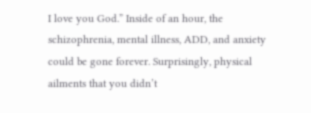I love you God.” Inside of an hour, the schizophrenia, mental illness, ADD, and anxiety could be gone forever. Surprisingly, physical ailments that you didn’t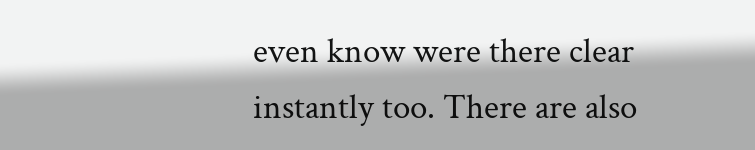even know were there clear instantly too. There are also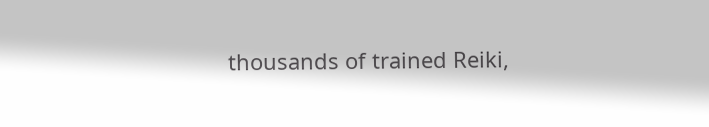thousands of trained Reiki,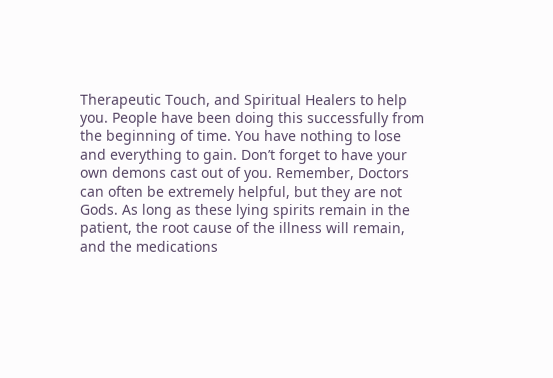Therapeutic Touch, and Spiritual Healers to help you. People have been doing this successfully from the beginning of time. You have nothing to lose and everything to gain. Don’t forget to have your own demons cast out of you. Remember, Doctors can often be extremely helpful, but they are not Gods. As long as these lying spirits remain in the patient, the root cause of the illness will remain, and the medications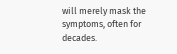will merely mask the symptoms, often for decades.